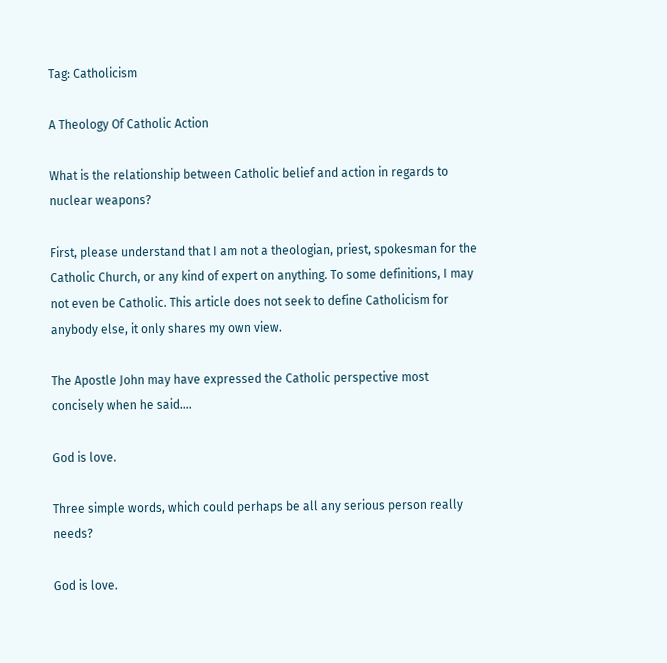Tag: Catholicism

A Theology Of Catholic Action

What is the relationship between Catholic belief and action in regards to nuclear weapons?

First, please understand that I am not a theologian, priest, spokesman for the Catholic Church, or any kind of expert on anything. To some definitions, I may not even be Catholic. This article does not seek to define Catholicism for anybody else, it only shares my own view.

The Apostle John may have expressed the Catholic perspective most concisely when he said….

God is love.

Three simple words, which could perhaps be all any serious person really needs?

God is love.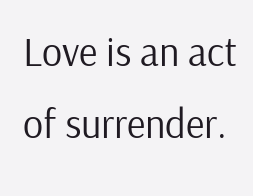Love is an act of surrender.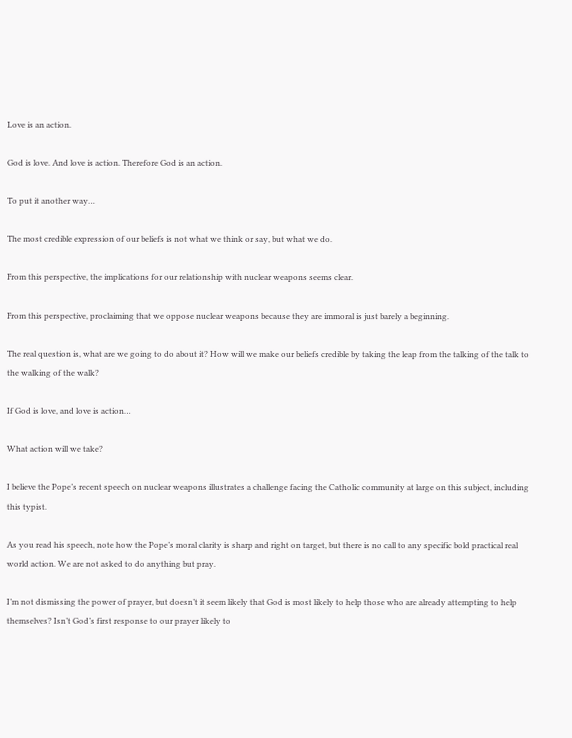Love is an action.

God is love. And love is action. Therefore God is an action.

To put it another way…

The most credible expression of our beliefs is not what we think or say, but what we do.

From this perspective, the implications for our relationship with nuclear weapons seems clear.

From this perspective, proclaiming that we oppose nuclear weapons because they are immoral is just barely a beginning.

The real question is, what are we going to do about it? How will we make our beliefs credible by taking the leap from the talking of the talk to the walking of the walk?

If God is love, and love is action…

What action will we take?

I believe the Pope’s recent speech on nuclear weapons illustrates a challenge facing the Catholic community at large on this subject, including this typist.

As you read his speech, note how the Pope’s moral clarity is sharp and right on target, but there is no call to any specific bold practical real world action. We are not asked to do anything but pray.

I’m not dismissing the power of prayer, but doesn’t it seem likely that God is most likely to help those who are already attempting to help themselves? Isn’t God’s first response to our prayer likely to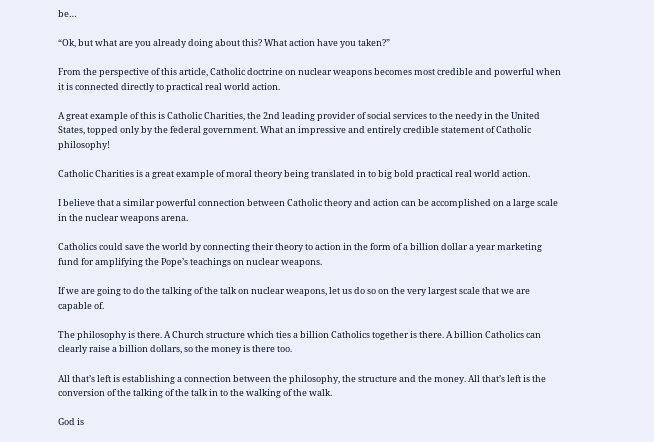be…

“Ok, but what are you already doing about this? What action have you taken?”

From the perspective of this article, Catholic doctrine on nuclear weapons becomes most credible and powerful when it is connected directly to practical real world action.

A great example of this is Catholic Charities, the 2nd leading provider of social services to the needy in the United States, topped only by the federal government. What an impressive and entirely credible statement of Catholic philosophy!

Catholic Charities is a great example of moral theory being translated in to big bold practical real world action.

I believe that a similar powerful connection between Catholic theory and action can be accomplished on a large scale in the nuclear weapons arena.

Catholics could save the world by connecting their theory to action in the form of a billion dollar a year marketing fund for amplifying the Pope’s teachings on nuclear weapons.

If we are going to do the talking of the talk on nuclear weapons, let us do so on the very largest scale that we are capable of.

The philosophy is there. A Church structure which ties a billion Catholics together is there. A billion Catholics can clearly raise a billion dollars, so the money is there too.

All that’s left is establishing a connection between the philosophy, the structure and the money. All that’s left is the conversion of the talking of the talk in to the walking of the walk.

God is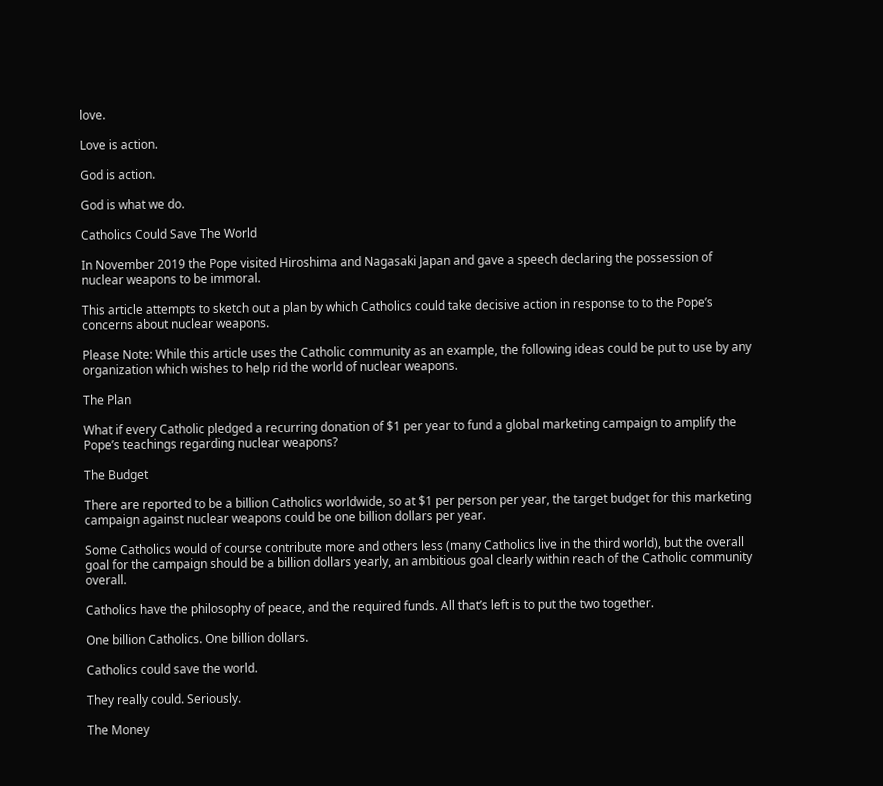love.

Love is action.

God is action.

God is what we do.

Catholics Could Save The World

In November 2019 the Pope visited Hiroshima and Nagasaki Japan and gave a speech declaring the possession of nuclear weapons to be immoral.

This article attempts to sketch out a plan by which Catholics could take decisive action in response to to the Pope’s concerns about nuclear weapons.

Please Note: While this article uses the Catholic community as an example, the following ideas could be put to use by any organization which wishes to help rid the world of nuclear weapons.

The Plan

What if every Catholic pledged a recurring donation of $1 per year to fund a global marketing campaign to amplify the Pope’s teachings regarding nuclear weapons?

The Budget

There are reported to be a billion Catholics worldwide, so at $1 per person per year, the target budget for this marketing campaign against nuclear weapons could be one billion dollars per year.

Some Catholics would of course contribute more and others less (many Catholics live in the third world), but the overall goal for the campaign should be a billion dollars yearly, an ambitious goal clearly within reach of the Catholic community overall.

Catholics have the philosophy of peace, and the required funds. All that’s left is to put the two together.

One billion Catholics. One billion dollars.

Catholics could save the world.

They really could. Seriously.

The Money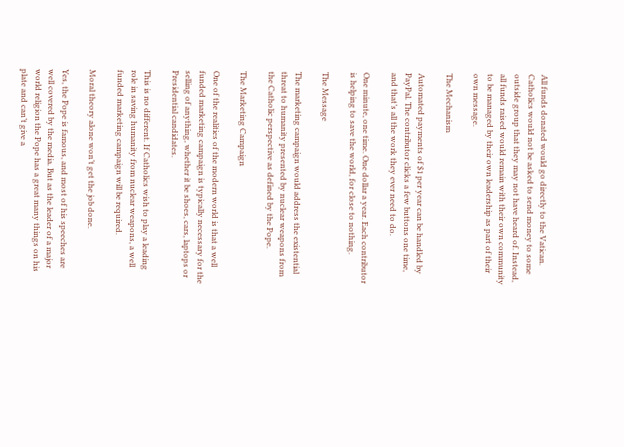All funds donated would go directly to the Vatican. Catholics would not be asked to send money to some outside group that they may not have heard of. Instead, all funds raised would remain with their own community to be managed by their own leadership as part of their own message.

The Mechanism

Automated payments of $1 per year can be handled by PayPal. The contributor clicks a few buttons one time, and that’s all the work they ever need to do.

One minute, one time. One dollar a year. Each contributor is helping to save the world, for close to nothing.

The Message

The marketing campaign would address the existential threat to humanity presented by nuclear weapons from the Catholic perspective as defined by the Pope.

The Marketing Campaign

One of the realities of the modern world is that a well funded marketing campaign is typically necessary for the selling of anything, whether it be shoes, cars, laptops or Presidential candidates.

This is no different. If Catholics wish to play a leading role in saving humanity from nuclear weapons, a well funded marketing campaign will be required.

Moral theory alone won’t get the job done.

Yes, the Pope is famous, and most of his speeches are well covered by the media. But as the leader of a major world religion the Pope has a great many things on his plate and can’t give a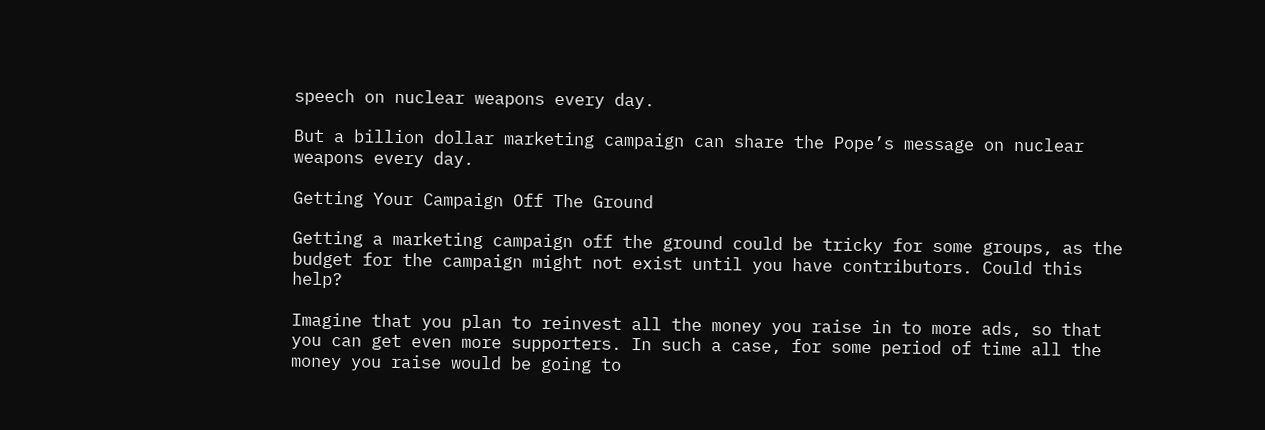speech on nuclear weapons every day.

But a billion dollar marketing campaign can share the Pope’s message on nuclear weapons every day.

Getting Your Campaign Off The Ground

Getting a marketing campaign off the ground could be tricky for some groups, as the budget for the campaign might not exist until you have contributors. Could this help?

Imagine that you plan to reinvest all the money you raise in to more ads, so that you can get even more supporters. In such a case, for some period of time all the money you raise would be going to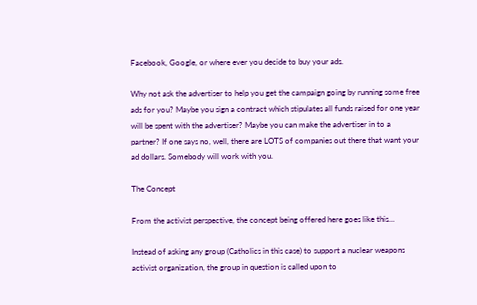Facebook, Google, or where ever you decide to buy your ads.

Why not ask the advertiser to help you get the campaign going by running some free ads for you? Maybe you sign a contract which stipulates all funds raised for one year will be spent with the advertiser? Maybe you can make the advertiser in to a partner? If one says no, well, there are LOTS of companies out there that want your ad dollars. Somebody will work with you.

The Concept

From the activist perspective, the concept being offered here goes like this…

Instead of asking any group (Catholics in this case) to support a nuclear weapons activist organization, the group in question is called upon to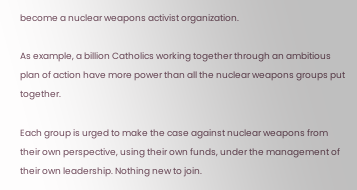become a nuclear weapons activist organization.

As example, a billion Catholics working together through an ambitious plan of action have more power than all the nuclear weapons groups put together.

Each group is urged to make the case against nuclear weapons from their own perspective, using their own funds, under the management of their own leadership. Nothing new to join.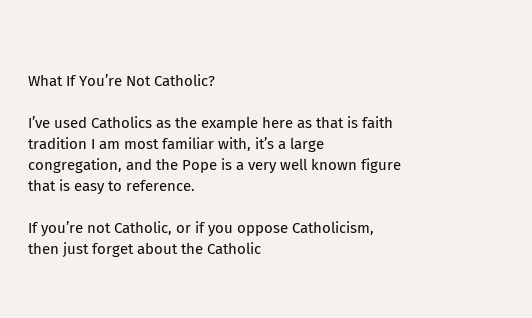What If You’re Not Catholic?

I’ve used Catholics as the example here as that is faith tradition I am most familiar with, it’s a large congregation, and the Pope is a very well known figure that is easy to reference.

If you’re not Catholic, or if you oppose Catholicism, then just forget about the Catholic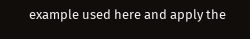example used here and apply the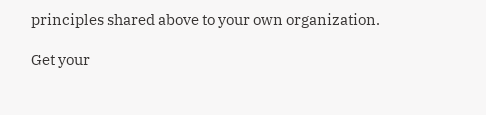principles shared above to your own organization.

Get your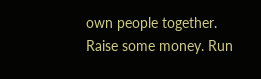own people together. Raise some money. Run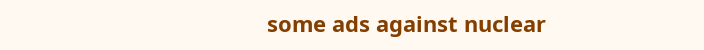some ads against nuclear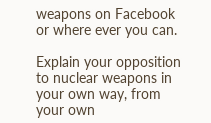weapons on Facebook or where ever you can.

Explain your opposition to nuclear weapons in your own way, from your own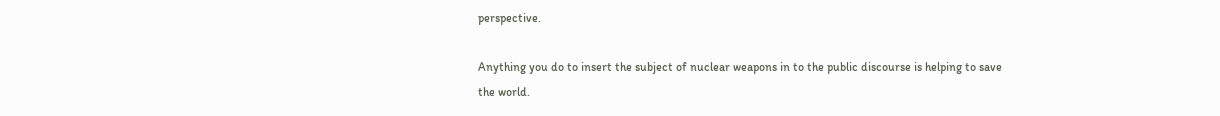perspective.

Anything you do to insert the subject of nuclear weapons in to the public discourse is helping to save the world.